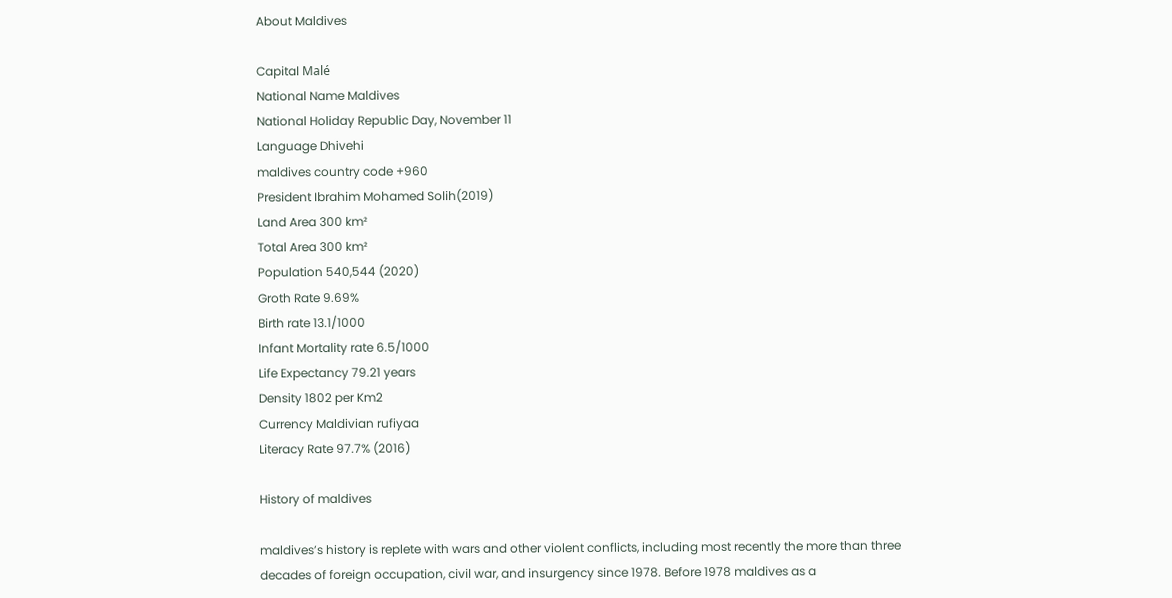About Maldives

Capital Malé
National Name Maldives
National Holiday Republic Day, November 11
Language Dhivehi
maldives country code +960
President Ibrahim Mohamed Solih(2019)
Land Area 300 km²
Total Area 300 km²
Population 540,544 (2020)
Groth Rate 9.69%
Birth rate 13.1/1000
Infant Mortality rate 6.5/1000
Life Expectancy 79.21 years
Density 1802 per Km2
Currency Maldivian rufiyaa
Literacy Rate 97.7% (2016)

History of maldives

maldives’s history is replete with wars and other violent conflicts, including most recently the more than three decades of foreign occupation, civil war, and insurgency since 1978. Before 1978 maldives as a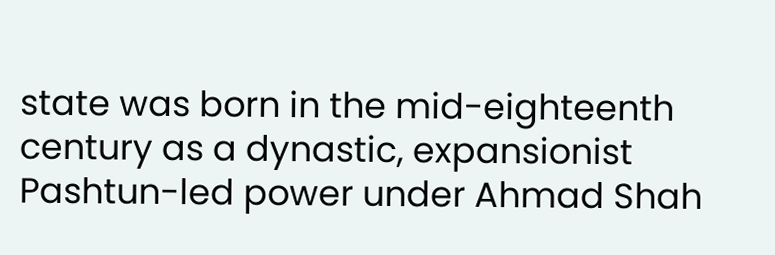state was born in the mid-eighteenth century as a dynastic, expansionist Pashtun-led power under Ahmad Shah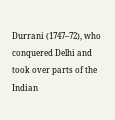Durrani (1747–72), who conquered Delhi and took over parts of the Indian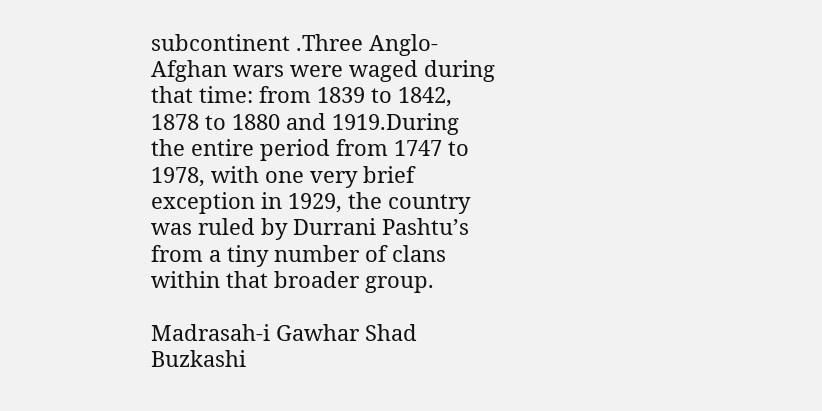subcontinent .Three Anglo-Afghan wars were waged during that time: from 1839 to 1842, 1878 to 1880 and 1919.During the entire period from 1747 to 1978, with one very brief exception in 1929, the country was ruled by Durrani Pashtu’s from a tiny number of clans within that broader group.

Madrasah-i Gawhar Shad
Buzkashi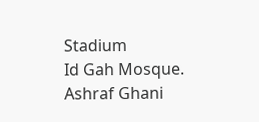Stadium
Id Gah Mosque.
Ashraf Ghani